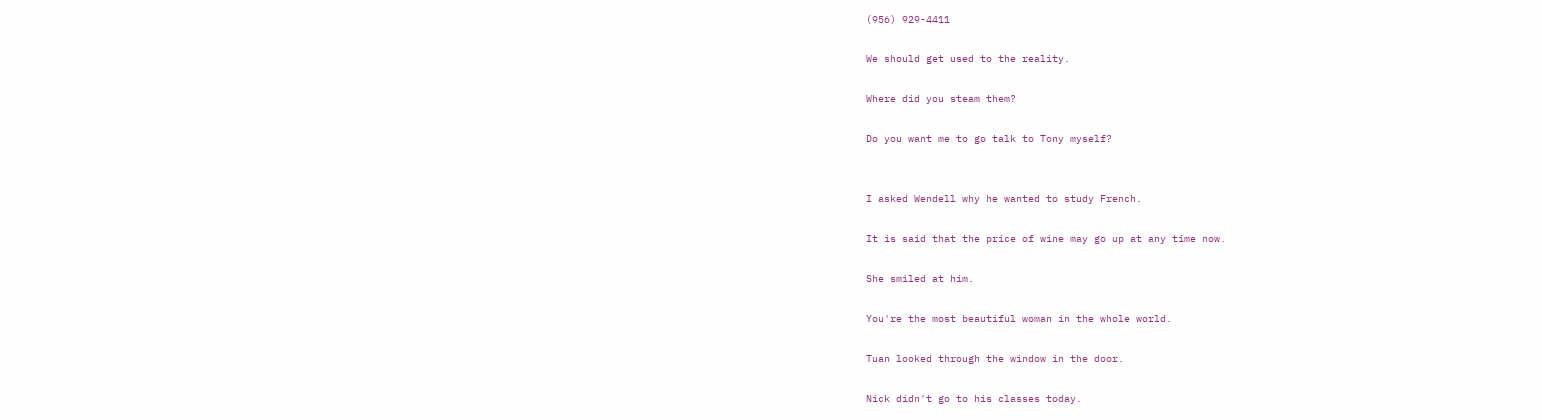(956) 929-4411

We should get used to the reality.

Where did you steam them?

Do you want me to go talk to Tony myself?


I asked Wendell why he wanted to study French.

It is said that the price of wine may go up at any time now.

She smiled at him.

You're the most beautiful woman in the whole world.

Tuan looked through the window in the door.

Nick didn't go to his classes today.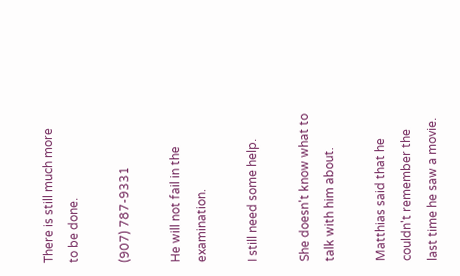There is still much more to be done.

(907) 787-9331

He will not fail in the examination.

I still need some help.

She doesn't know what to talk with him about.

Matthias said that he couldn't remember the last time he saw a movie.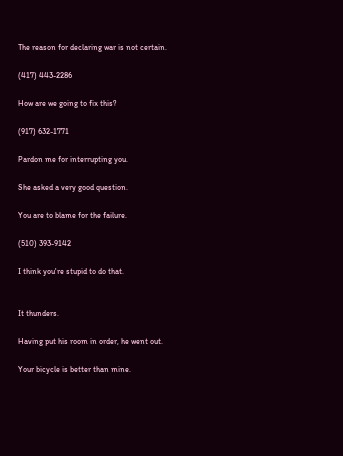The reason for declaring war is not certain.

(417) 443-2286

How are we going to fix this?

(917) 632-1771

Pardon me for interrupting you.

She asked a very good question.

You are to blame for the failure.

(510) 393-9142

I think you're stupid to do that.


It thunders.

Having put his room in order, he went out.

Your bicycle is better than mine.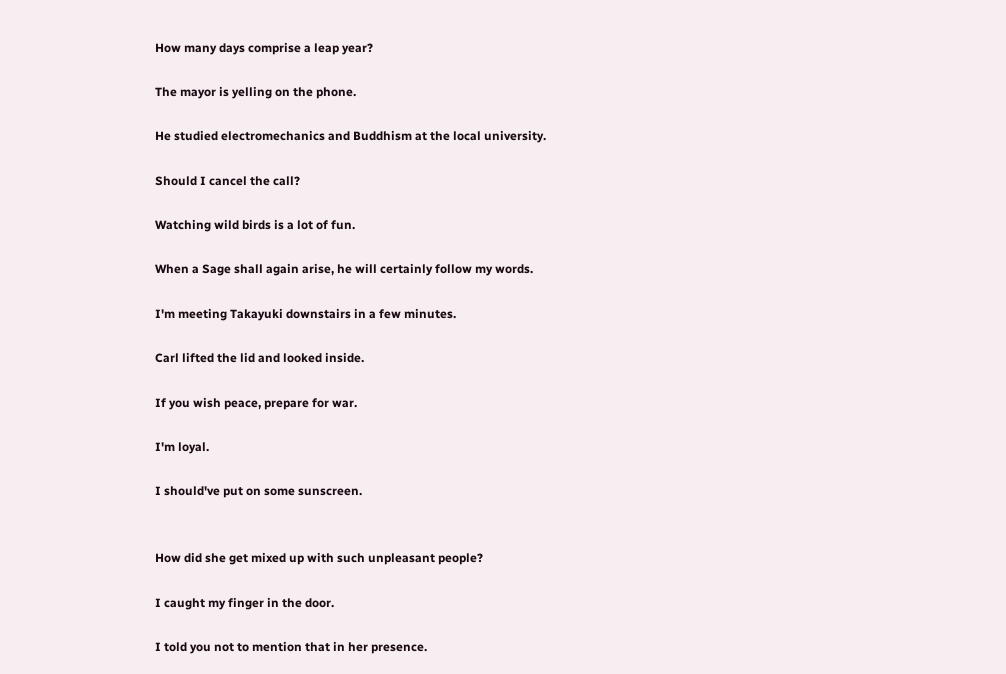How many days comprise a leap year?

The mayor is yelling on the phone.

He studied electromechanics and Buddhism at the local university.

Should I cancel the call?

Watching wild birds is a lot of fun.

When a Sage shall again arise, he will certainly follow my words.

I'm meeting Takayuki downstairs in a few minutes.

Carl lifted the lid and looked inside.

If you wish peace, prepare for war.

I'm loyal.

I should've put on some sunscreen.


How did she get mixed up with such unpleasant people?

I caught my finger in the door.

I told you not to mention that in her presence.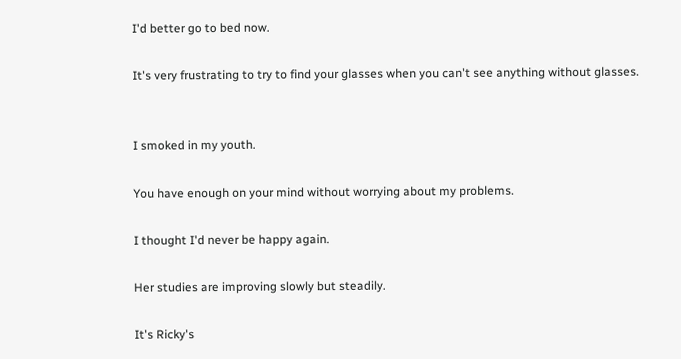I'd better go to bed now.

It's very frustrating to try to find your glasses when you can't see anything without glasses.


I smoked in my youth.

You have enough on your mind without worrying about my problems.

I thought I'd never be happy again.

Her studies are improving slowly but steadily.

It's Ricky's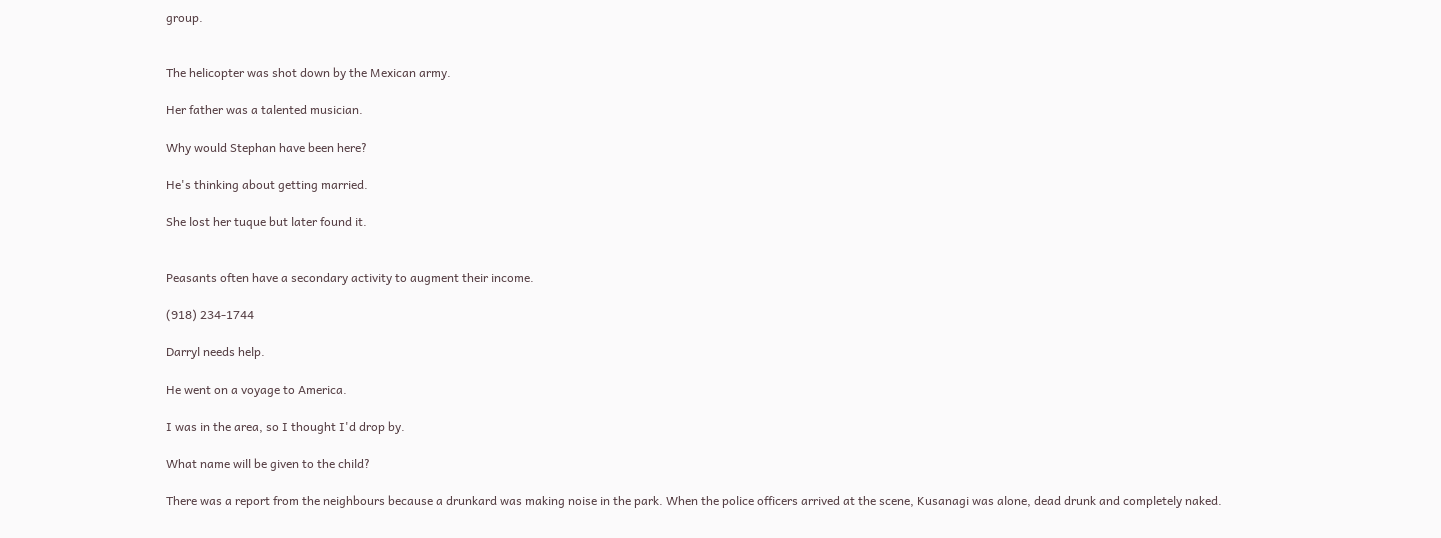group.


The helicopter was shot down by the Mexican army.

Her father was a talented musician.

Why would Stephan have been here?

He's thinking about getting married.

She lost her tuque but later found it.


Peasants often have a secondary activity to augment their income.

(918) 234-1744

Darryl needs help.

He went on a voyage to America.

I was in the area, so I thought I'd drop by.

What name will be given to the child?

There was a report from the neighbours because a drunkard was making noise in the park. When the police officers arrived at the scene, Kusanagi was alone, dead drunk and completely naked.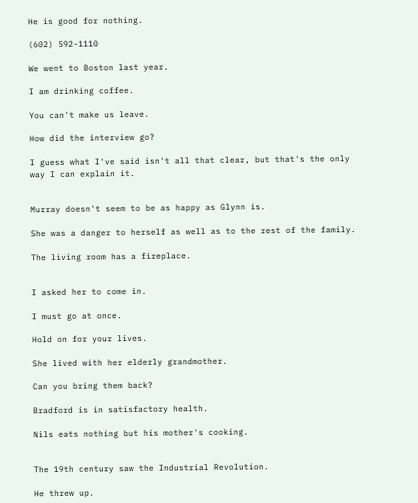He is good for nothing.

(602) 592-1110

We went to Boston last year.

I am drinking coffee.

You can't make us leave.

How did the interview go?

I guess what I've said isn't all that clear, but that's the only way I can explain it.


Murray doesn't seem to be as happy as Glynn is.

She was a danger to herself as well as to the rest of the family.

The living room has a fireplace.


I asked her to come in.

I must go at once.

Hold on for your lives.

She lived with her elderly grandmother.

Can you bring them back?

Bradford is in satisfactory health.

Nils eats nothing but his mother's cooking.


The 19th century saw the Industrial Revolution.

He threw up.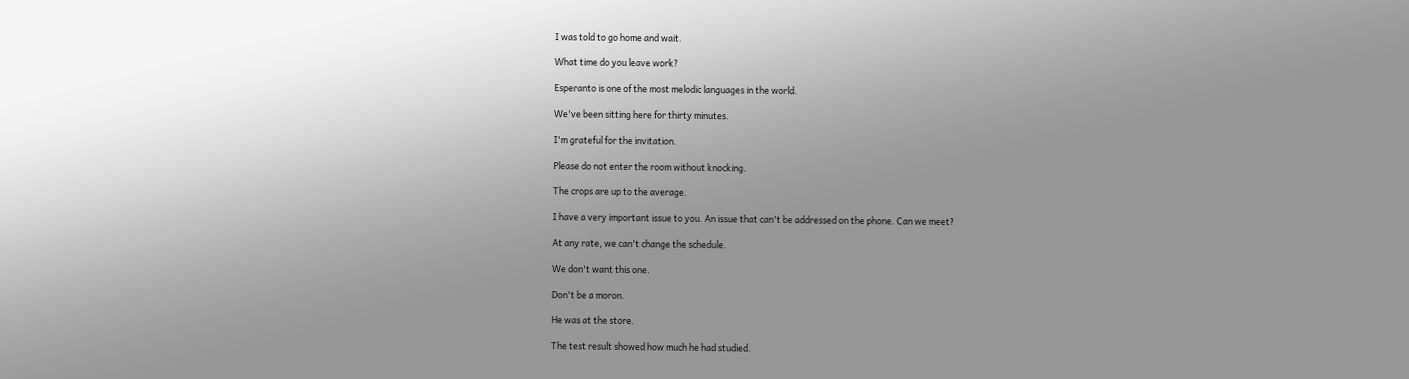I was told to go home and wait.

What time do you leave work?

Esperanto is one of the most melodic languages in the world.

We've been sitting here for thirty minutes.

I'm grateful for the invitation.

Please do not enter the room without knocking.

The crops are up to the average.

I have a very important issue to you. An issue that can't be addressed on the phone. Can we meet?

At any rate, we can't change the schedule.

We don't want this one.

Don't be a moron.

He was at the store.

The test result showed how much he had studied.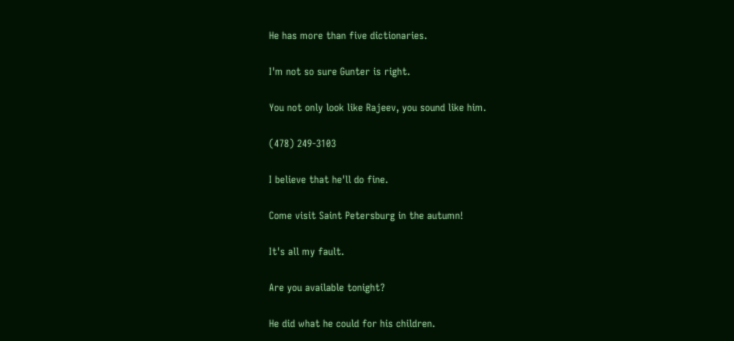He has more than five dictionaries.

I'm not so sure Gunter is right.

You not only look like Rajeev, you sound like him.

(478) 249-3103

I believe that he'll do fine.

Come visit Saint Petersburg in the autumn!

It's all my fault.

Are you available tonight?

He did what he could for his children.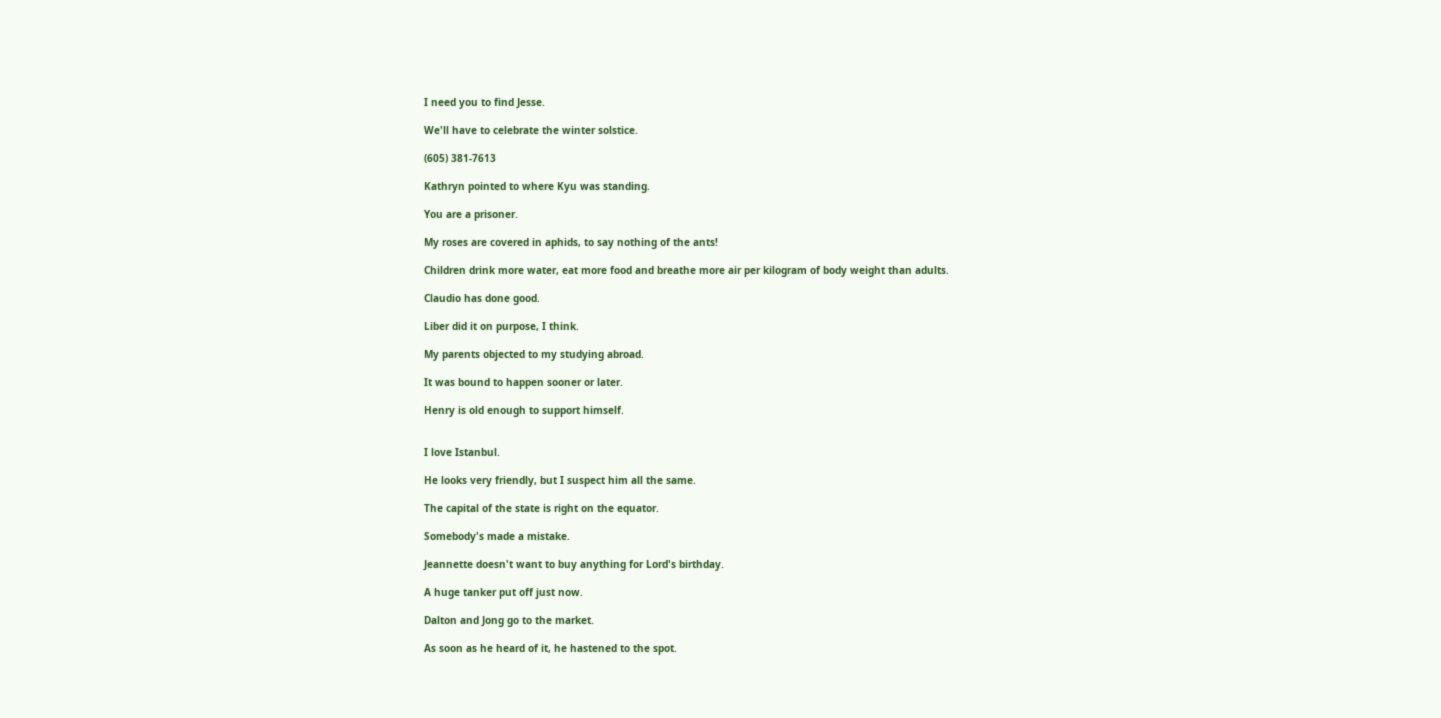I need you to find Jesse.

We'll have to celebrate the winter solstice.

(605) 381-7613

Kathryn pointed to where Kyu was standing.

You are a prisoner.

My roses are covered in aphids, to say nothing of the ants!

Children drink more water, eat more food and breathe more air per kilogram of body weight than adults.

Claudio has done good.

Liber did it on purpose, I think.

My parents objected to my studying abroad.

It was bound to happen sooner or later.

Henry is old enough to support himself.


I love Istanbul.

He looks very friendly, but I suspect him all the same.

The capital of the state is right on the equator.

Somebody's made a mistake.

Jeannette doesn't want to buy anything for Lord's birthday.

A huge tanker put off just now.

Dalton and Jong go to the market.

As soon as he heard of it, he hastened to the spot.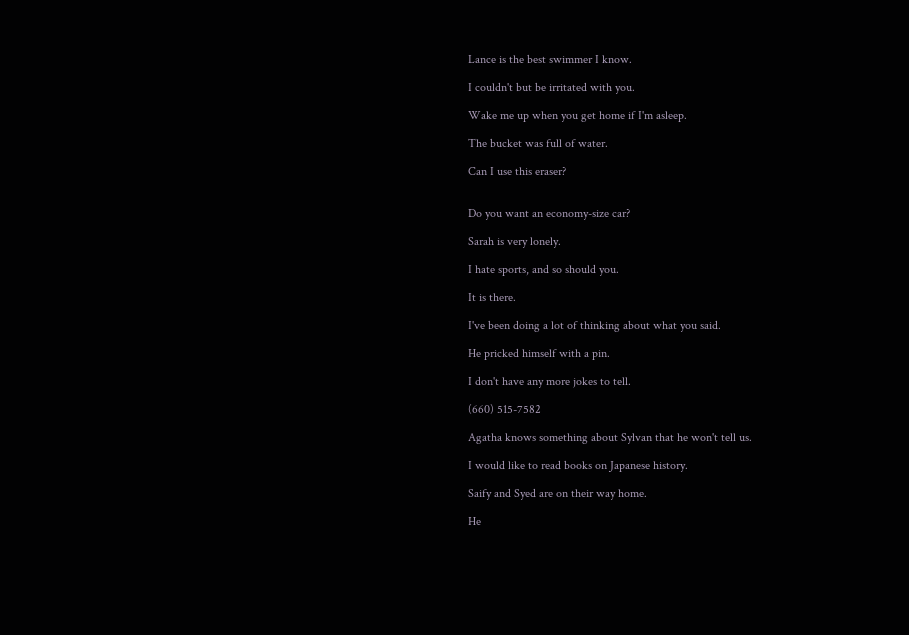Lance is the best swimmer I know.

I couldn't but be irritated with you.

Wake me up when you get home if I'm asleep.

The bucket was full of water.

Can I use this eraser?


Do you want an economy-size car?

Sarah is very lonely.

I hate sports, and so should you.

It is there.

I've been doing a lot of thinking about what you said.

He pricked himself with a pin.

I don't have any more jokes to tell.

(660) 515-7582

Agatha knows something about Sylvan that he won't tell us.

I would like to read books on Japanese history.

Saify and Syed are on their way home.

He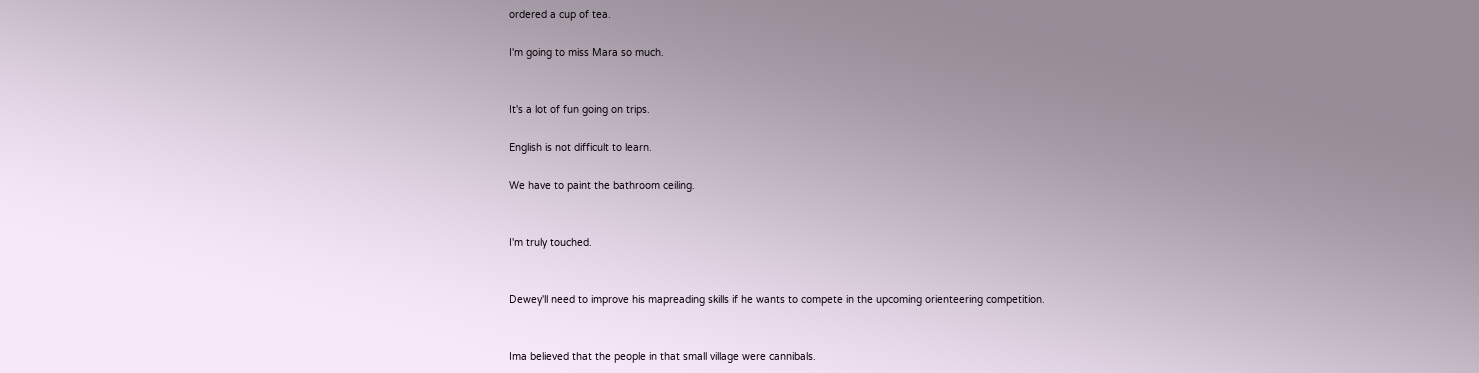ordered a cup of tea.

I'm going to miss Mara so much.


It's a lot of fun going on trips.

English is not difficult to learn.

We have to paint the bathroom ceiling.


I'm truly touched.


Dewey'll need to improve his mapreading skills if he wants to compete in the upcoming orienteering competition.


Ima believed that the people in that small village were cannibals.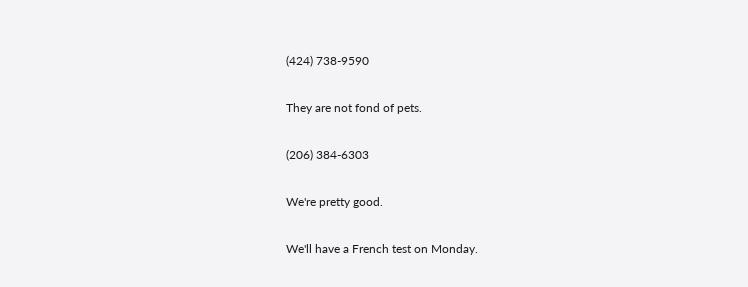(424) 738-9590

They are not fond of pets.

(206) 384-6303

We're pretty good.

We'll have a French test on Monday.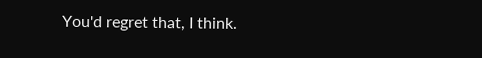You'd regret that, I think.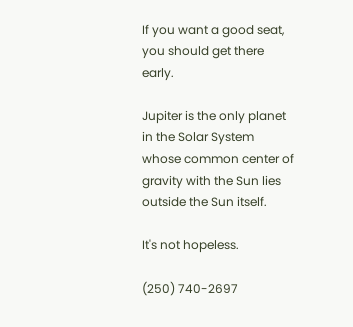If you want a good seat, you should get there early.

Jupiter is the only planet in the Solar System whose common center of gravity with the Sun lies outside the Sun itself.

It's not hopeless.

(250) 740-2697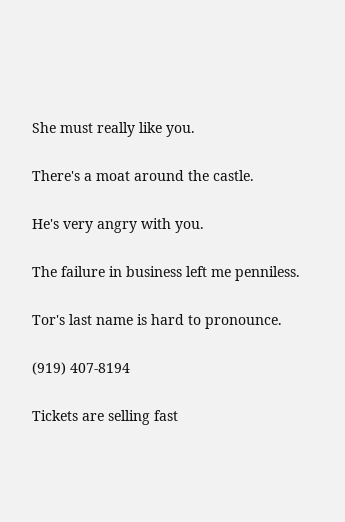She must really like you.

There's a moat around the castle.

He's very angry with you.

The failure in business left me penniless.

Tor's last name is hard to pronounce.

(919) 407-8194

Tickets are selling fast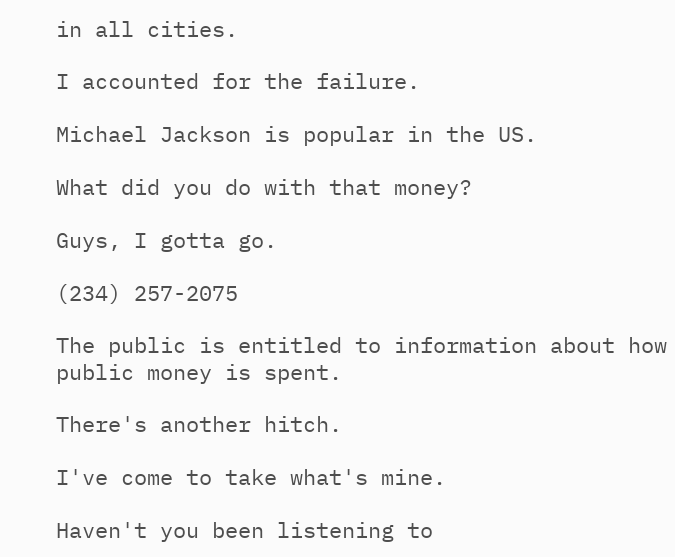in all cities.

I accounted for the failure.

Michael Jackson is popular in the US.

What did you do with that money?

Guys, I gotta go.

(234) 257-2075

The public is entitled to information about how public money is spent.

There's another hitch.

I've come to take what's mine.

Haven't you been listening to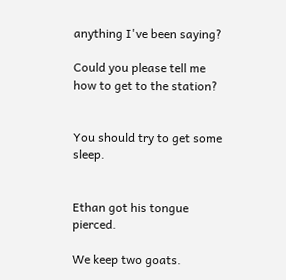anything I've been saying?

Could you please tell me how to get to the station?


You should try to get some sleep.


Ethan got his tongue pierced.

We keep two goats.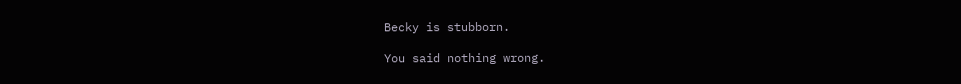Becky is stubborn.

You said nothing wrong.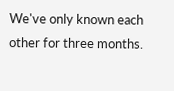We've only known each other for three months.